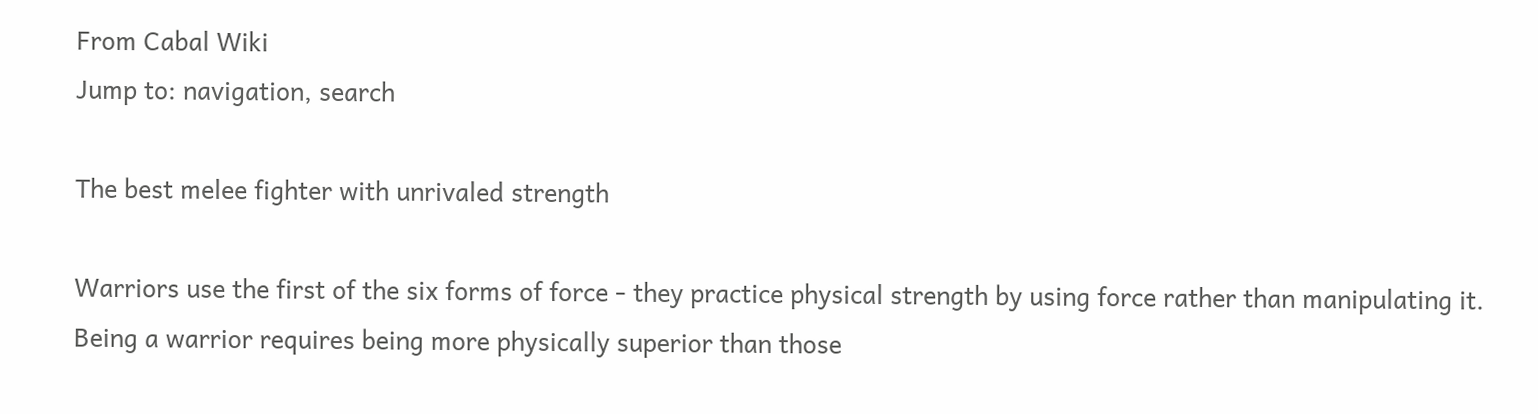From Cabal Wiki
Jump to: navigation, search

The best melee fighter with unrivaled strength

Warriors use the first of the six forms of force - they practice physical strength by using force rather than manipulating it. Being a warrior requires being more physically superior than those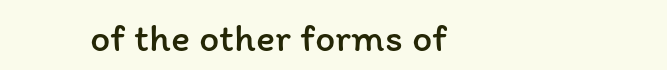of the other forms of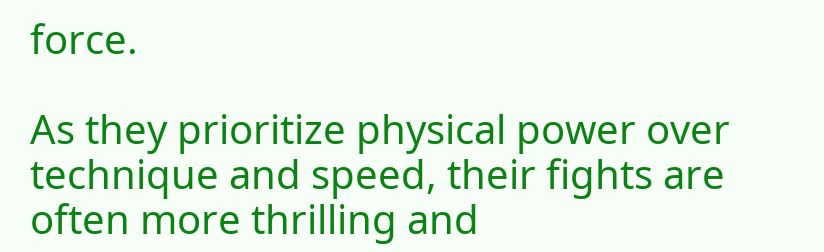force.

As they prioritize physical power over technique and speed, their fights are often more thrilling and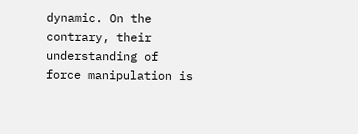dynamic. On the contrary, their understanding of force manipulation is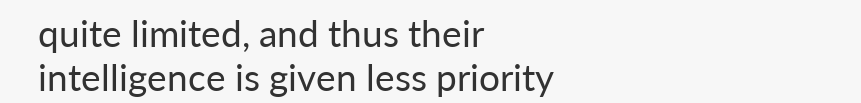quite limited, and thus their intelligence is given less priority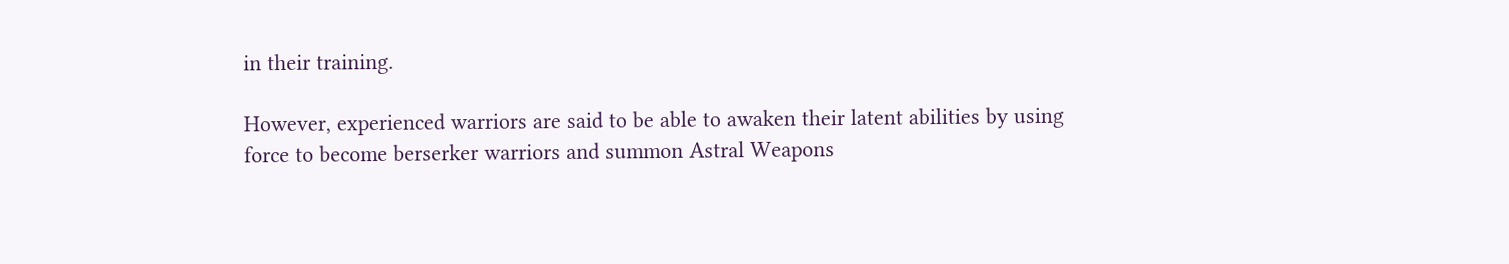in their training.

However, experienced warriors are said to be able to awaken their latent abilities by using force to become berserker warriors and summon Astral Weapons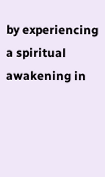by experiencing a spiritual awakening in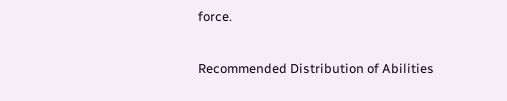force.

Recommended Distribution of Abilities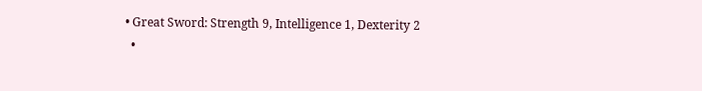• Great Sword: Strength 9, Intelligence 1, Dexterity 2
  •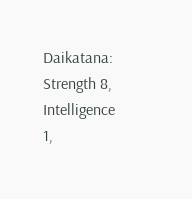Daikatana: Strength 8, Intelligence 1,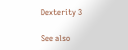Dexterity 3

See also